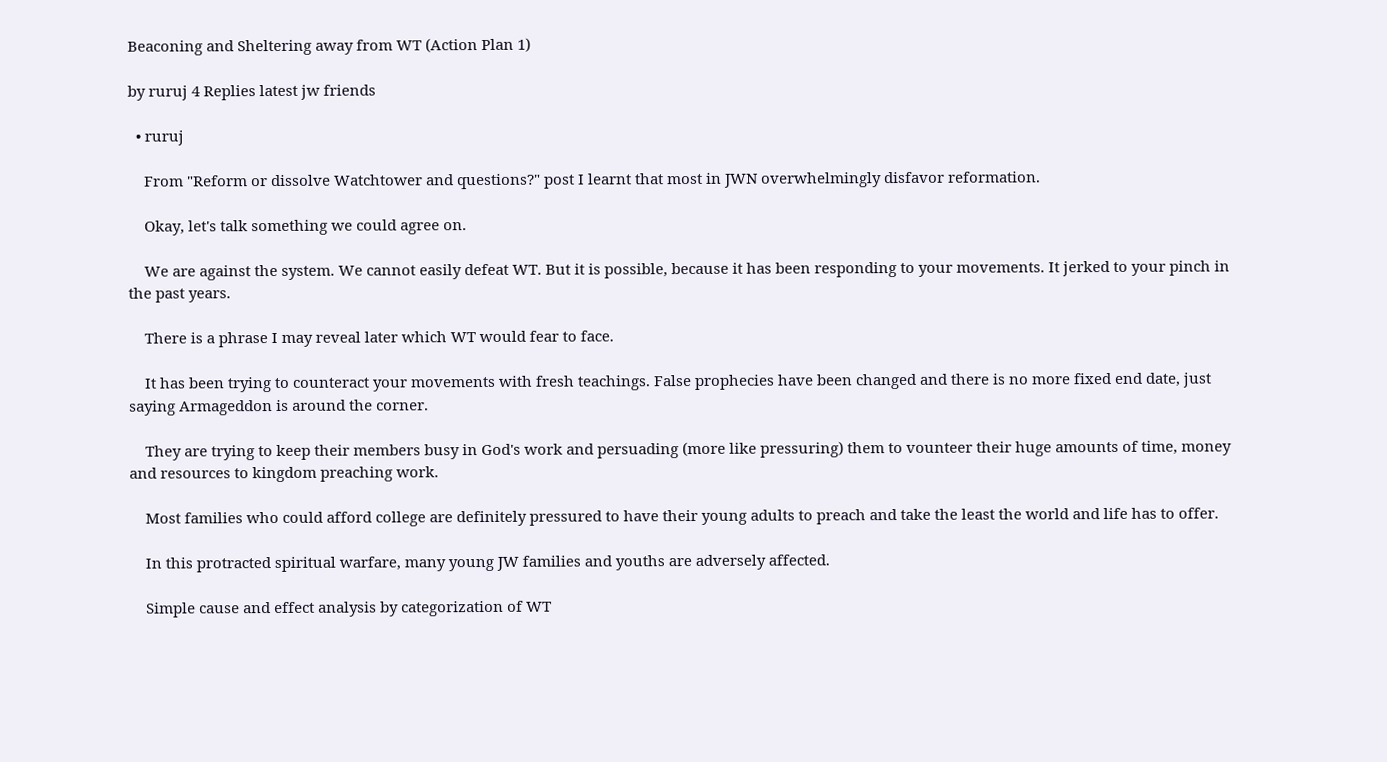Beaconing and Sheltering away from WT (Action Plan 1)

by ruruj 4 Replies latest jw friends

  • ruruj

    From "Reform or dissolve Watchtower and questions?" post I learnt that most in JWN overwhelmingly disfavor reformation.

    Okay, let's talk something we could agree on.

    We are against the system. We cannot easily defeat WT. But it is possible, because it has been responding to your movements. It jerked to your pinch in the past years.

    There is a phrase I may reveal later which WT would fear to face.

    It has been trying to counteract your movements with fresh teachings. False prophecies have been changed and there is no more fixed end date, just saying Armageddon is around the corner.

    They are trying to keep their members busy in God's work and persuading (more like pressuring) them to vounteer their huge amounts of time, money and resources to kingdom preaching work.

    Most families who could afford college are definitely pressured to have their young adults to preach and take the least the world and life has to offer.

    In this protracted spiritual warfare, many young JW families and youths are adversely affected.

    Simple cause and effect analysis by categorization of WT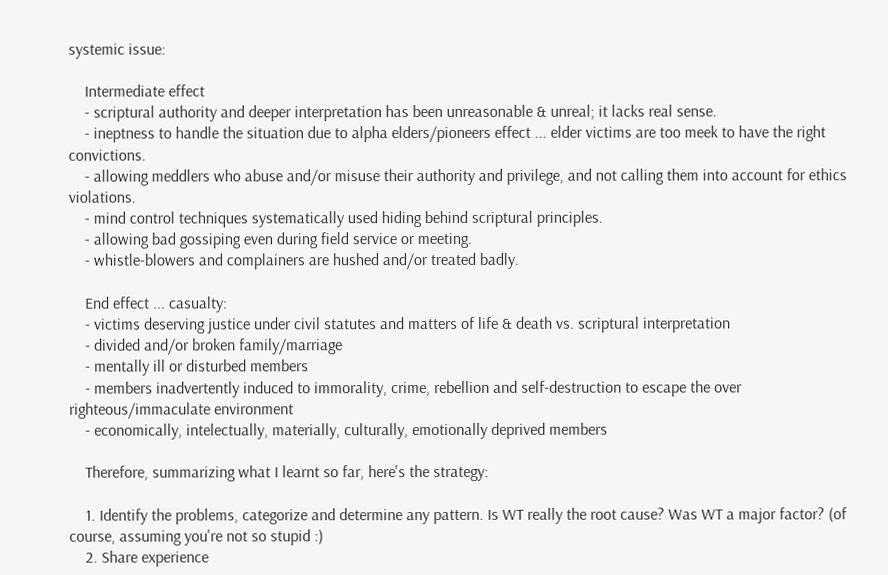systemic issue:

    Intermediate effect
    - scriptural authority and deeper interpretation has been unreasonable & unreal; it lacks real sense.
    - ineptness to handle the situation due to alpha elders/pioneers effect ... elder victims are too meek to have the right convictions.
    - allowing meddlers who abuse and/or misuse their authority and privilege, and not calling them into account for ethics violations.
    - mind control techniques systematically used hiding behind scriptural principles.
    - allowing bad gossiping even during field service or meeting.
    - whistle-blowers and complainers are hushed and/or treated badly.

    End effect ... casualty:
    - victims deserving justice under civil statutes and matters of life & death vs. scriptural interpretation
    - divided and/or broken family/marriage
    - mentally ill or disturbed members
    - members inadvertently induced to immorality, crime, rebellion and self-destruction to escape the over righteous/immaculate environment
    - economically, intelectually, materially, culturally, emotionally deprived members

    Therefore, summarizing what I learnt so far, here's the strategy:

    1. Identify the problems, categorize and determine any pattern. Is WT really the root cause? Was WT a major factor? (of course, assuming you're not so stupid :)
    2. Share experience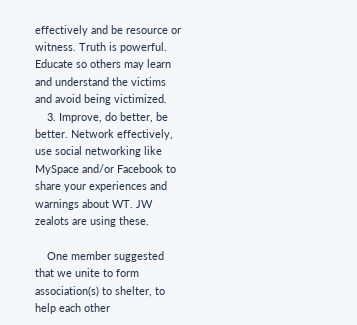effectively and be resource or witness. Truth is powerful. Educate so others may learn and understand the victims and avoid being victimized.
    3. Improve, do better, be better. Network effectively, use social networking like MySpace and/or Facebook to share your experiences and warnings about WT. JW zealots are using these.

    One member suggested that we unite to form association(s) to shelter, to help each other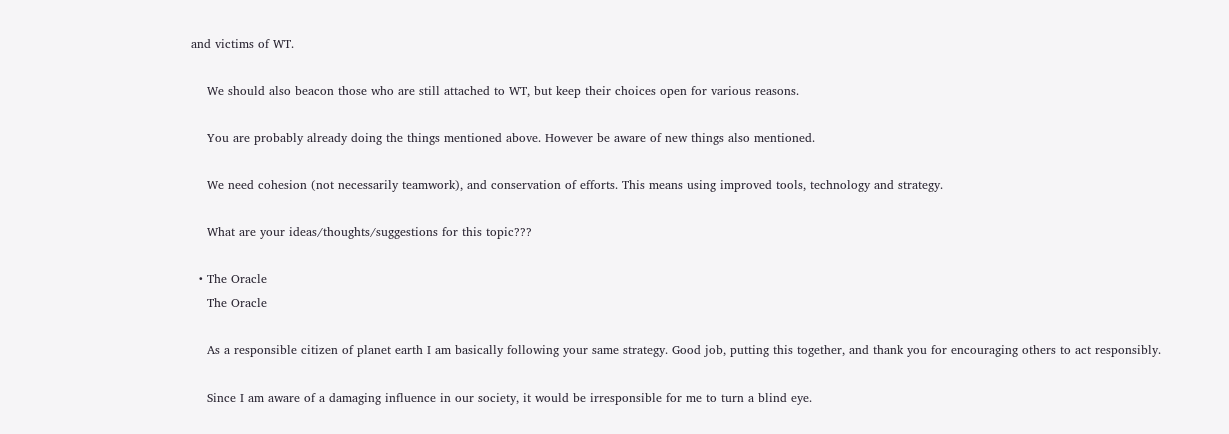and victims of WT.

    We should also beacon those who are still attached to WT, but keep their choices open for various reasons.

    You are probably already doing the things mentioned above. However be aware of new things also mentioned.

    We need cohesion (not necessarily teamwork), and conservation of efforts. This means using improved tools, technology and strategy.

    What are your ideas/thoughts/suggestions for this topic???

  • The Oracle
    The Oracle

    As a responsible citizen of planet earth I am basically following your same strategy. Good job, putting this together, and thank you for encouraging others to act responsibly.

    Since I am aware of a damaging influence in our society, it would be irresponsible for me to turn a blind eye.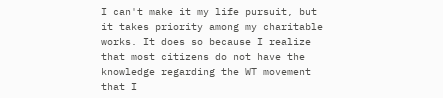I can't make it my life pursuit, but it takes priority among my charitable works. It does so because I realize that most citizens do not have the knowledge regarding the WT movement that I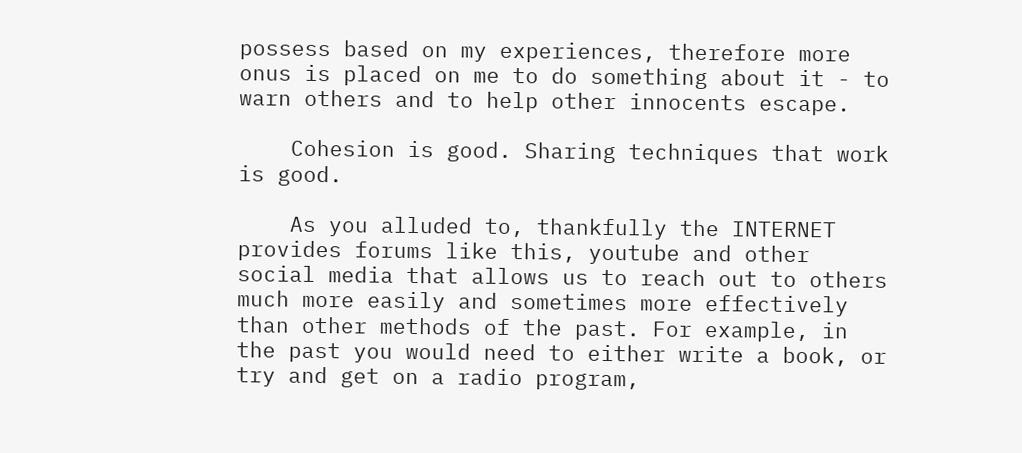possess based on my experiences, therefore more onus is placed on me to do something about it - to warn others and to help other innocents escape.

    Cohesion is good. Sharing techniques that work is good.

    As you alluded to, thankfully the INTERNET provides forums like this, youtube and other social media that allows us to reach out to others much more easily and sometimes more effectively than other methods of the past. For example, in the past you would need to either write a book, or try and get on a radio program,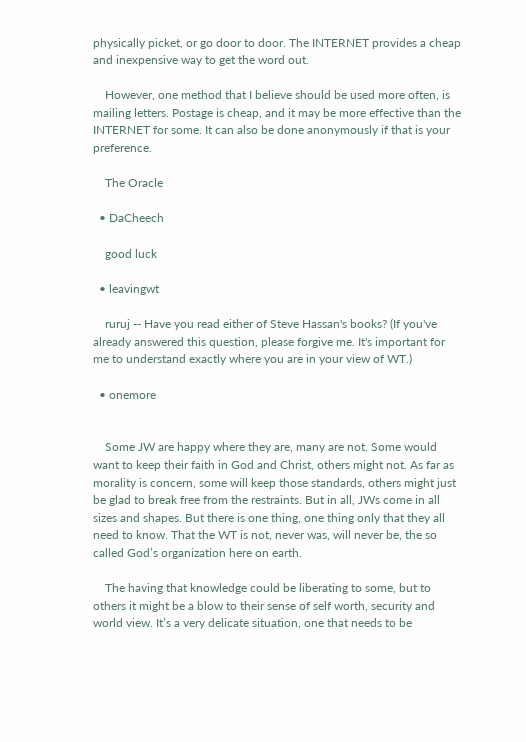physically picket, or go door to door. The INTERNET provides a cheap and inexpensive way to get the word out.

    However, one method that I believe should be used more often, is mailing letters. Postage is cheap, and it may be more effective than the INTERNET for some. It can also be done anonymously if that is your preference.

    The Oracle

  • DaCheech

    good luck

  • leavingwt

    ruruj -- Have you read either of Steve Hassan's books? (If you've already answered this question, please forgive me. It's important for me to understand exactly where you are in your view of WT.)

  • onemore


    Some JW are happy where they are, many are not. Some would want to keep their faith in God and Christ, others might not. As far as morality is concern, some will keep those standards, others might just be glad to break free from the restraints. But in all, JWs come in all sizes and shapes. But there is one thing, one thing only that they all need to know. That the WT is not, never was, will never be, the so called God’s organization here on earth.

    The having that knowledge could be liberating to some, but to others it might be a blow to their sense of self worth, security and world view. It’s a very delicate situation, one that needs to be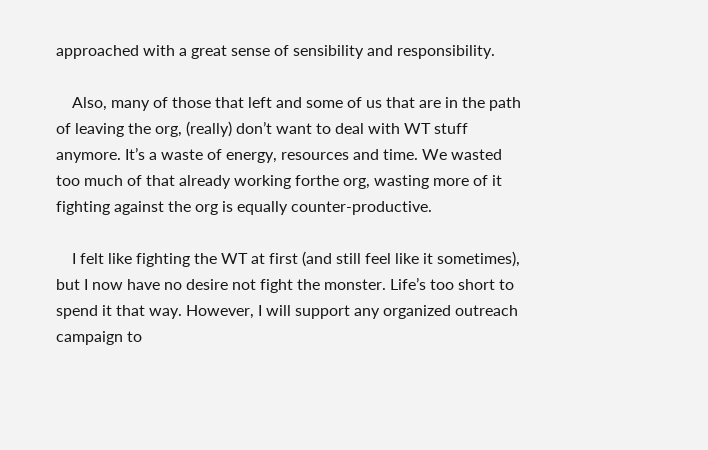approached with a great sense of sensibility and responsibility.

    Also, many of those that left and some of us that are in the path of leaving the org, (really) don’t want to deal with WT stuff anymore. It’s a waste of energy, resources and time. We wasted too much of that already working forthe org, wasting more of it fighting against the org is equally counter-productive.

    I felt like fighting the WT at first (and still feel like it sometimes), but I now have no desire not fight the monster. Life’s too short to spend it that way. However, I will support any organized outreach campaign to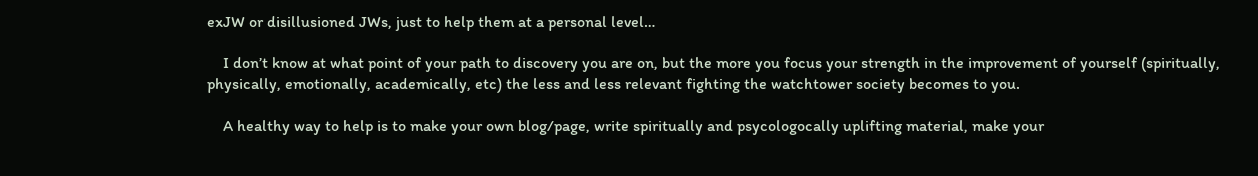exJW or disillusioned JWs, just to help them at a personal level…

    I don’t know at what point of your path to discovery you are on, but the more you focus your strength in the improvement of yourself (spiritually, physically, emotionally, academically, etc) the less and less relevant fighting the watchtower society becomes to you.

    A healthy way to help is to make your own blog/page, write spiritually and psycologocally uplifting material, make your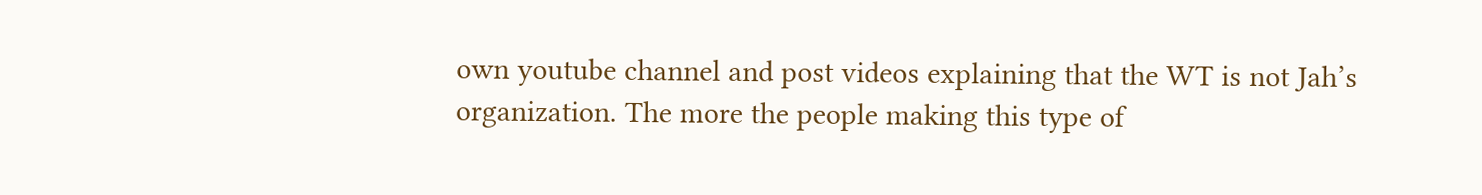own youtube channel and post videos explaining that the WT is not Jah’s organization. The more the people making this type of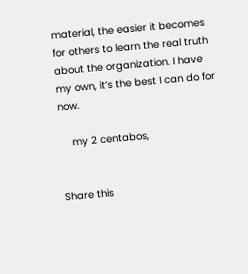material, the easier it becomes for others to learn the real truth about the organization. I have my own, it’s the best I can do for now.

    my 2 centabos,


Share this